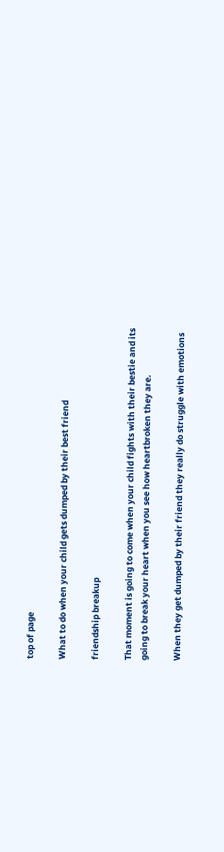top of page

What to do when your child gets dumped by their best friend

friendship breakup

That moment is going to come when your child fights with their bestie and its going to break your heart when you see how heartbroken they are.

When they get dumped by their friend they really do struggle with emotions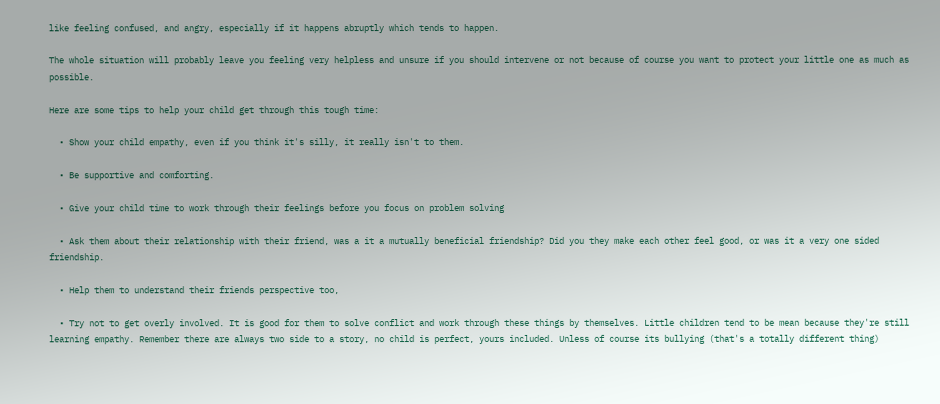like feeling confused, and angry, especially if it happens abruptly which tends to happen.

The whole situation will probably leave you feeling very helpless and unsure if you should intervene or not because of course you want to protect your little one as much as possible.

Here are some tips to help your child get through this tough time:

  • Show your child empathy, even if you think it's silly, it really isn't to them.

  • Be supportive and comforting.

  • Give your child time to work through their feelings before you focus on problem solving

  • Ask them about their relationship with their friend, was a it a mutually beneficial friendship? Did you they make each other feel good, or was it a very one sided friendship.

  • Help them to understand their friends perspective too,

  • Try not to get overly involved. It is good for them to solve conflict and work through these things by themselves. Little children tend to be mean because they're still learning empathy. Remember there are always two side to a story, no child is perfect, yours included. Unless of course its bullying (that's a totally different thing)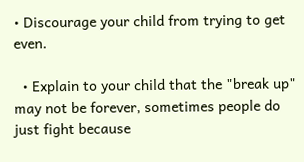• Discourage your child from trying to get even.

  • Explain to your child that the "break up" may not be forever, sometimes people do just fight because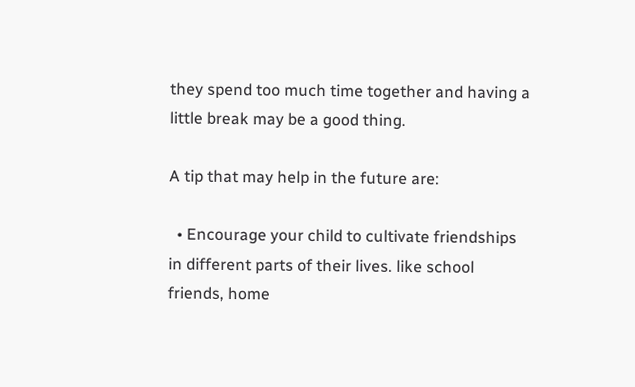they spend too much time together and having a little break may be a good thing.

A tip that may help in the future are:

  • Encourage your child to cultivate friendships in different parts of their lives. like school friends, home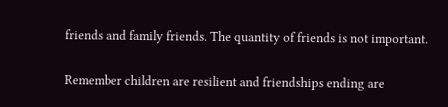friends and family friends. The quantity of friends is not important.

Remember children are resilient and friendships ending are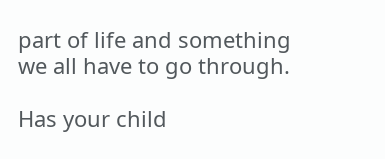part of life and something we all have to go through.

Has your child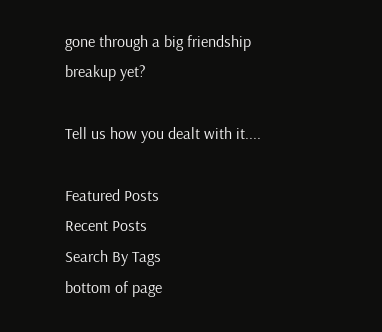gone through a big friendship breakup yet?

Tell us how you dealt with it....

Featured Posts
Recent Posts
Search By Tags
bottom of page